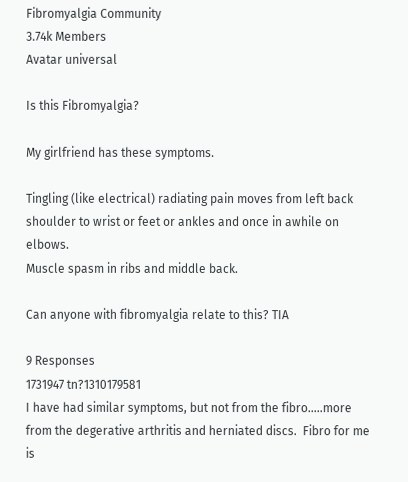Fibromyalgia Community
3.74k Members
Avatar universal

Is this Fibromyalgia?

My girlfriend has these symptoms.

Tingling (like electrical) radiating pain moves from left back shoulder to wrist or feet or ankles and once in awhile on elbows.
Muscle spasm in ribs and middle back.

Can anyone with fibromyalgia relate to this? TIA

9 Responses
1731947 tn?1310179581
I have had similar symptoms, but not from the fibro.....more from the degerative arthritis and herniated discs.  Fibro for me is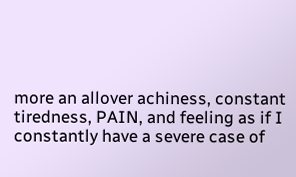more an allover achiness, constant tiredness, PAIN, and feeling as if I constantly have a severe case of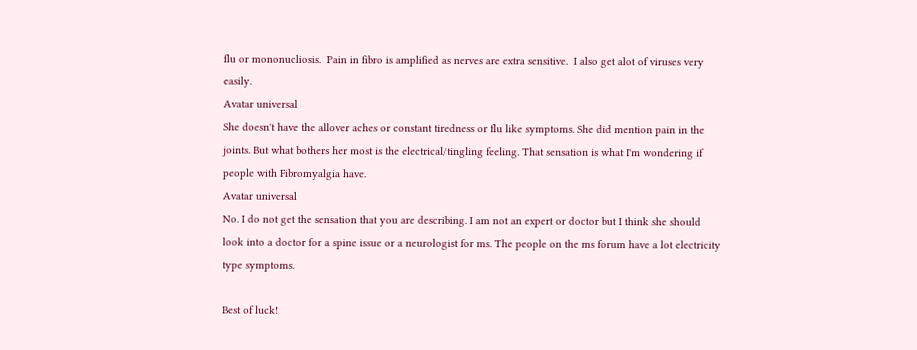flu or mononucliosis.  Pain in fibro is amplified as nerves are extra sensitive.  I also get alot of viruses very easily.
Avatar universal
She doesn't have the allover aches or constant tiredness or flu like symptoms. She did mention pain in the joints. But what bothers her most is the electrical/tingling feeling. That sensation is what I'm wondering if people with Fibromyalgia have.
Avatar universal
No. I do not get the sensation that you are describing. I am not an expert or doctor but I think she should look into a doctor for a spine issue or a neurologist for ms. The people on the ms forum have a lot electricity type symptoms.

Best of luck!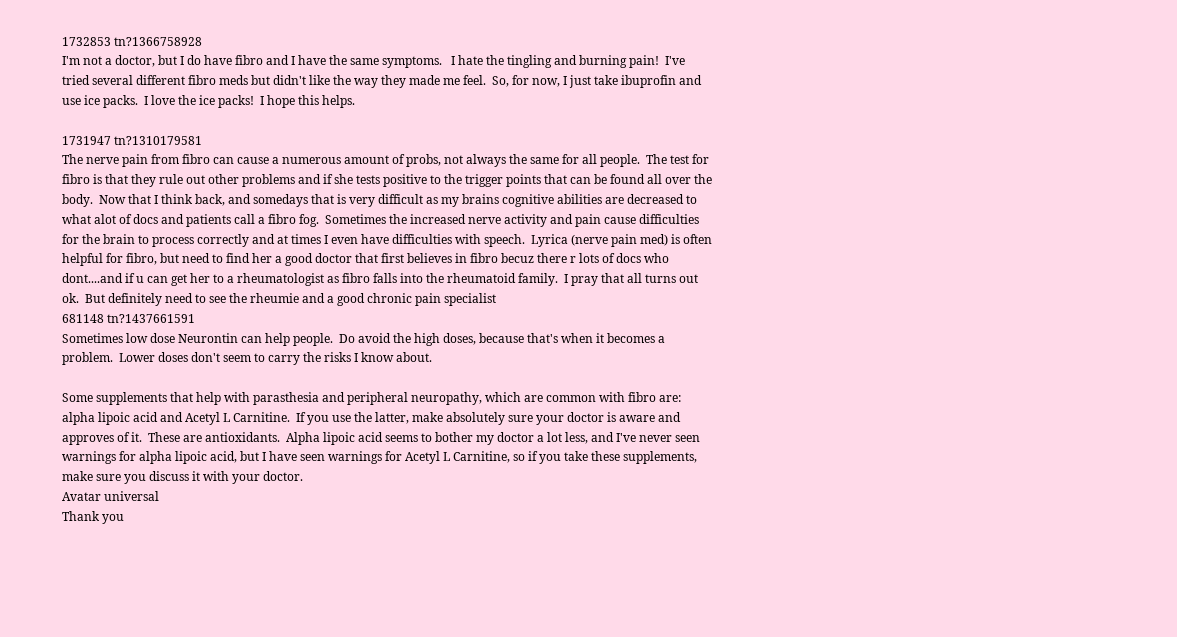1732853 tn?1366758928
I'm not a doctor, but I do have fibro and I have the same symptoms.   I hate the tingling and burning pain!  I've tried several different fibro meds but didn't like the way they made me feel.  So, for now, I just take ibuprofin and use ice packs.  I love the ice packs!  I hope this helps.

1731947 tn?1310179581
The nerve pain from fibro can cause a numerous amount of probs, not always the same for all people.  The test for fibro is that they rule out other problems and if she tests positive to the trigger points that can be found all over the body.  Now that I think back, and somedays that is very difficult as my brains cognitive abilities are decreased to what alot of docs and patients call a fibro fog.  Sometimes the increased nerve activity and pain cause difficulties for the brain to process correctly and at times I even have difficulties with speech.  Lyrica (nerve pain med) is often helpful for fibro, but need to find her a good doctor that first believes in fibro becuz there r lots of docs who dont....and if u can get her to a rheumatologist as fibro falls into the rheumatoid family.  I pray that all turns out ok.  But definitely need to see the rheumie and a good chronic pain specialist
681148 tn?1437661591
Sometimes low dose Neurontin can help people.  Do avoid the high doses, because that's when it becomes a problem.  Lower doses don't seem to carry the risks I know about.

Some supplements that help with parasthesia and peripheral neuropathy, which are common with fibro are: alpha lipoic acid and Acetyl L Carnitine.  If you use the latter, make absolutely sure your doctor is aware and approves of it.  These are antioxidants.  Alpha lipoic acid seems to bother my doctor a lot less, and I've never seen warnings for alpha lipoic acid, but I have seen warnings for Acetyl L Carnitine, so if you take these supplements, make sure you discuss it with your doctor.
Avatar universal
Thank you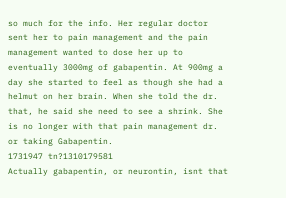so much for the info. Her regular doctor sent her to pain management and the pain management wanted to dose her up to eventually 3000mg of gabapentin. At 900mg a day she started to feel as though she had a helmut on her brain. When she told the dr. that, he said she need to see a shrink. She is no longer with that pain management dr. or taking Gabapentin.
1731947 tn?1310179581
Actually gabapentin, or neurontin, isnt that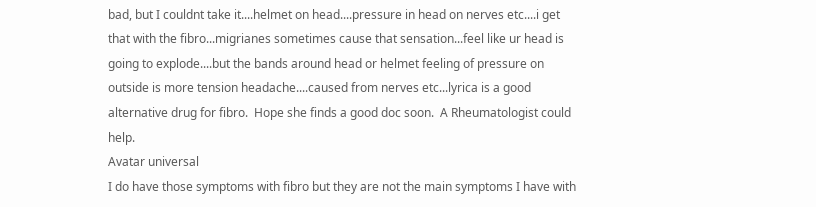bad, but I couldnt take it....helmet on head....pressure in head on nerves etc....i get that with the fibro...migrianes sometimes cause that sensation...feel like ur head is going to explode....but the bands around head or helmet feeling of pressure on outside is more tension headache....caused from nerves etc...lyrica is a good alternative drug for fibro.  Hope she finds a good doc soon.  A Rheumatologist could help.
Avatar universal
I do have those symptoms with fibro but they are not the main symptoms I have with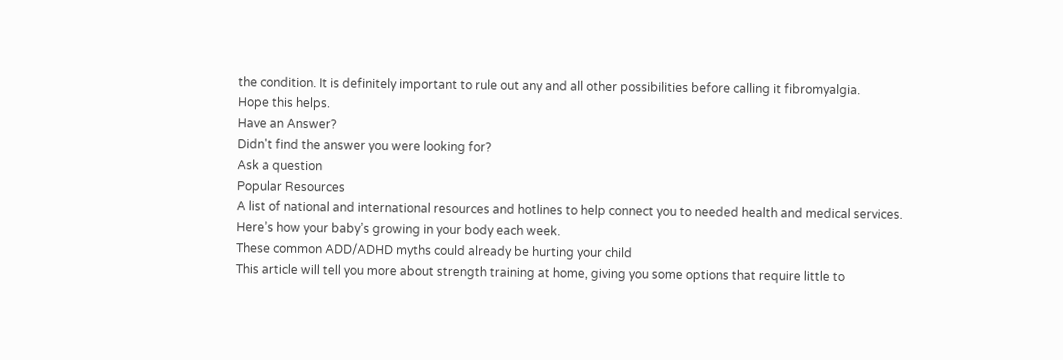the condition. It is definitely important to rule out any and all other possibilities before calling it fibromyalgia.
Hope this helps.
Have an Answer?
Didn't find the answer you were looking for?
Ask a question
Popular Resources
A list of national and international resources and hotlines to help connect you to needed health and medical services.
Here’s how your baby’s growing in your body each week.
These common ADD/ADHD myths could already be hurting your child
This article will tell you more about strength training at home, giving you some options that require little to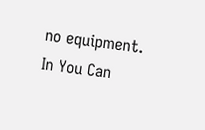no equipment.
In You Can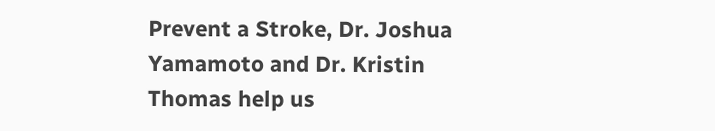Prevent a Stroke, Dr. Joshua Yamamoto and Dr. Kristin Thomas help us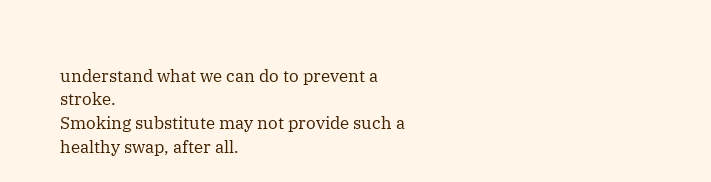understand what we can do to prevent a stroke.
Smoking substitute may not provide such a healthy swap, after all.